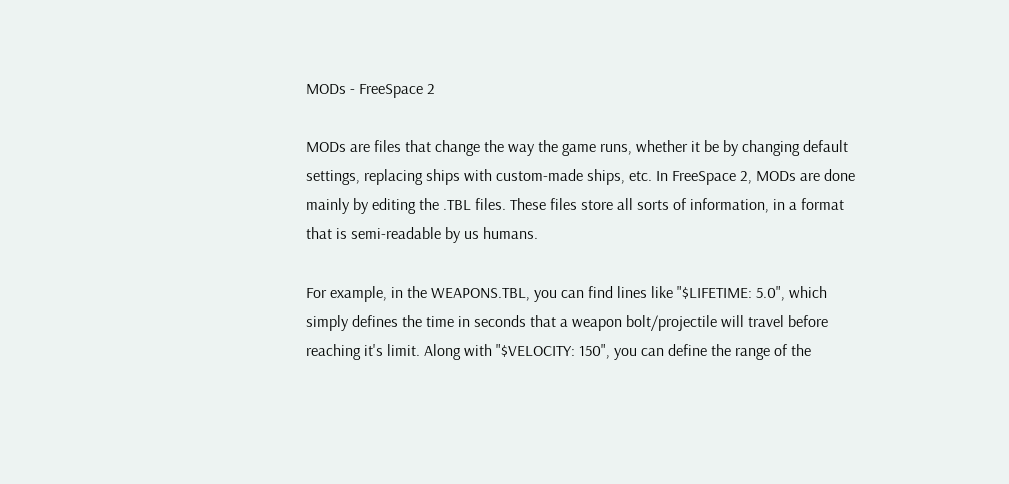MODs - FreeSpace 2

MODs are files that change the way the game runs, whether it be by changing default settings, replacing ships with custom-made ships, etc. In FreeSpace 2, MODs are done mainly by editing the .TBL files. These files store all sorts of information, in a format that is semi-readable by us humans.

For example, in the WEAPONS.TBL, you can find lines like "$LIFETIME: 5.0", which simply defines the time in seconds that a weapon bolt/projectile will travel before reaching it's limit. Along with "$VELOCITY: 150", you can define the range of the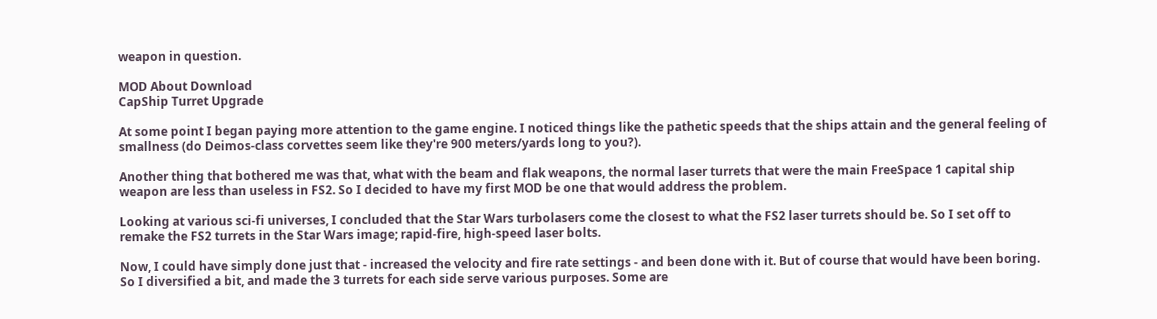weapon in question.

MOD About Download
CapShip Turret Upgrade

At some point I began paying more attention to the game engine. I noticed things like the pathetic speeds that the ships attain and the general feeling of smallness (do Deimos-class corvettes seem like they're 900 meters/yards long to you?).

Another thing that bothered me was that, what with the beam and flak weapons, the normal laser turrets that were the main FreeSpace 1 capital ship weapon are less than useless in FS2. So I decided to have my first MOD be one that would address the problem.

Looking at various sci-fi universes, I concluded that the Star Wars turbolasers come the closest to what the FS2 laser turrets should be. So I set off to remake the FS2 turrets in the Star Wars image; rapid-fire, high-speed laser bolts.

Now, I could have simply done just that - increased the velocity and fire rate settings - and been done with it. But of course that would have been boring. So I diversified a bit, and made the 3 turrets for each side serve various purposes. Some are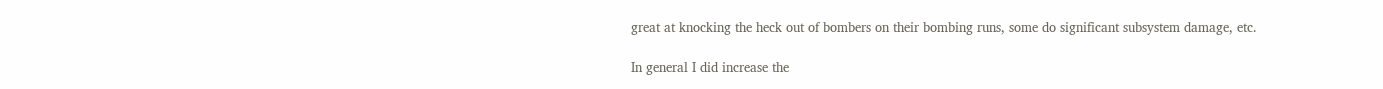great at knocking the heck out of bombers on their bombing runs, some do significant subsystem damage, etc.

In general I did increase the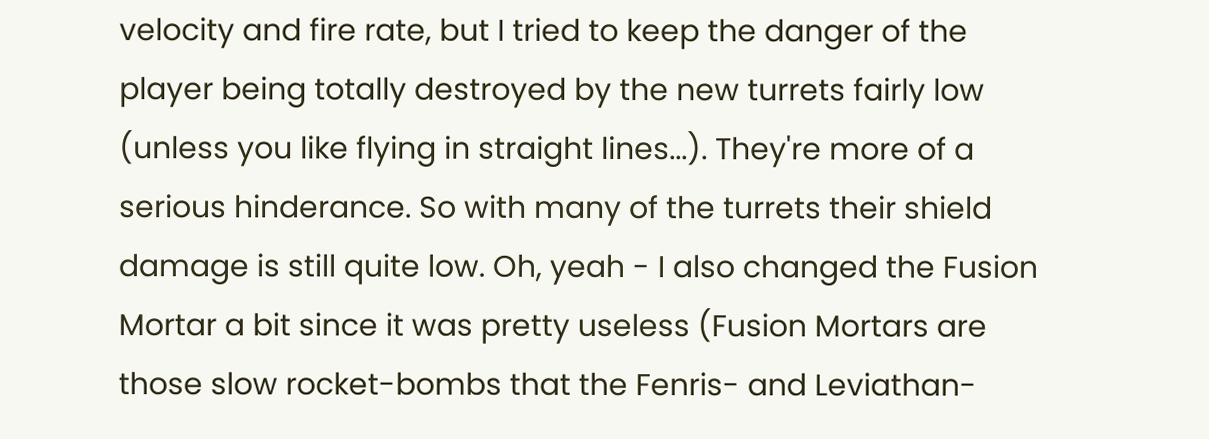velocity and fire rate, but I tried to keep the danger of the player being totally destroyed by the new turrets fairly low (unless you like flying in straight lines...). They're more of a serious hinderance. So with many of the turrets their shield damage is still quite low. Oh, yeah - I also changed the Fusion Mortar a bit since it was pretty useless (Fusion Mortars are those slow rocket-bombs that the Fenris- and Leviathan-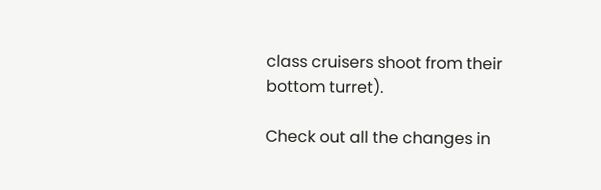class cruisers shoot from their bottom turret).

Check out all the changes in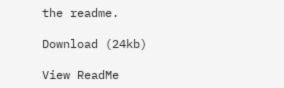the readme.

Download (24kb)

View ReadMe